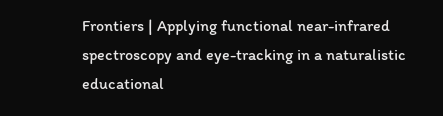Frontiers | Applying functional near-infrared spectroscopy and eye-tracking in a naturalistic educational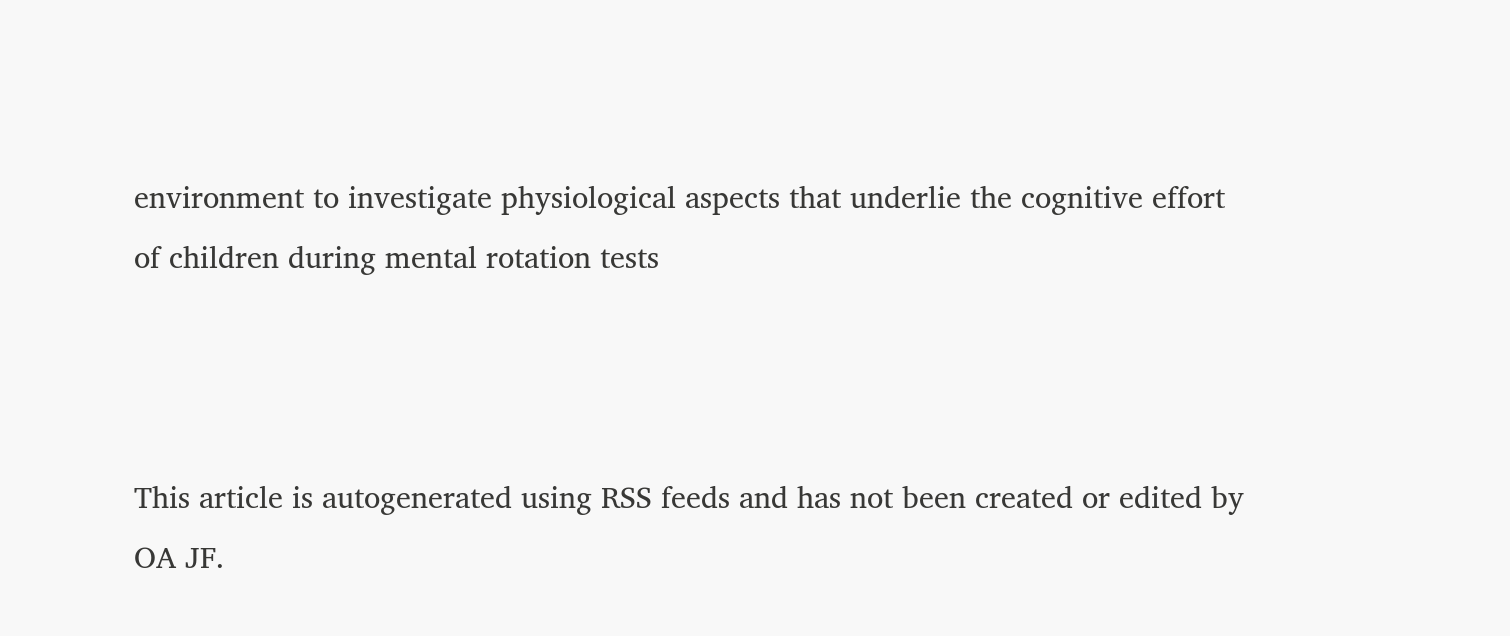environment to investigate physiological aspects that underlie the cognitive effort of children during mental rotation tests



This article is autogenerated using RSS feeds and has not been created or edited by OA JF.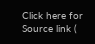Click here for Source link (